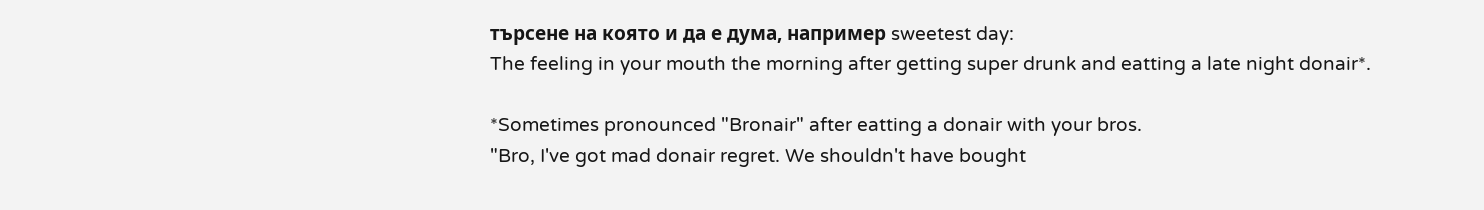търсене на която и да е дума, например sweetest day:
The feeling in your mouth the morning after getting super drunk and eatting a late night donair*.

*Sometimes pronounced "Bronair" after eatting a donair with your bros.
"Bro, I've got mad donair regret. We shouldn't have bought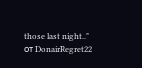those last night.."
от DonairRegret22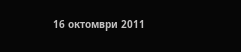16 октомври 2011